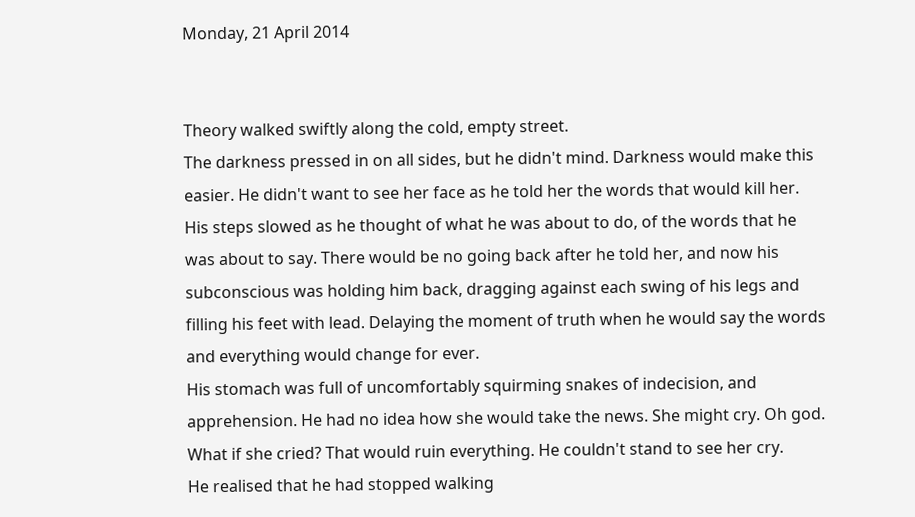Monday, 21 April 2014


Theory walked swiftly along the cold, empty street.
The darkness pressed in on all sides, but he didn't mind. Darkness would make this easier. He didn't want to see her face as he told her the words that would kill her.
His steps slowed as he thought of what he was about to do, of the words that he was about to say. There would be no going back after he told her, and now his subconscious was holding him back, dragging against each swing of his legs and filling his feet with lead. Delaying the moment of truth when he would say the words and everything would change for ever.
His stomach was full of uncomfortably squirming snakes of indecision, and apprehension. He had no idea how she would take the news. She might cry. Oh god. What if she cried? That would ruin everything. He couldn't stand to see her cry.
He realised that he had stopped walking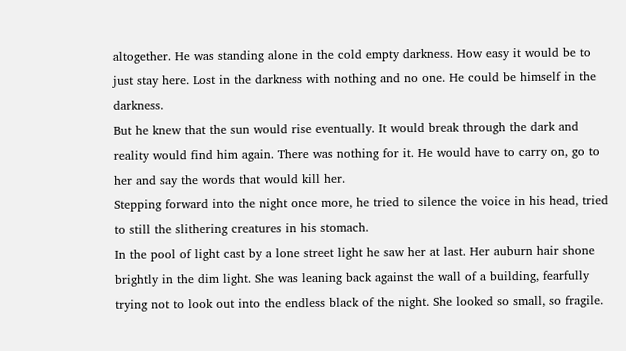altogether. He was standing alone in the cold empty darkness. How easy it would be to just stay here. Lost in the darkness with nothing and no one. He could be himself in the darkness.
But he knew that the sun would rise eventually. It would break through the dark and reality would find him again. There was nothing for it. He would have to carry on, go to her and say the words that would kill her.
Stepping forward into the night once more, he tried to silence the voice in his head, tried to still the slithering creatures in his stomach.
In the pool of light cast by a lone street light he saw her at last. Her auburn hair shone brightly in the dim light. She was leaning back against the wall of a building, fearfully trying not to look out into the endless black of the night. She looked so small, so fragile.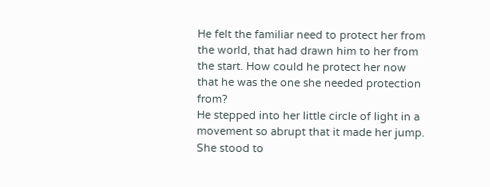He felt the familiar need to protect her from the world, that had drawn him to her from the start. How could he protect her now that he was the one she needed protection from?
He stepped into her little circle of light in a movement so abrupt that it made her jump. She stood to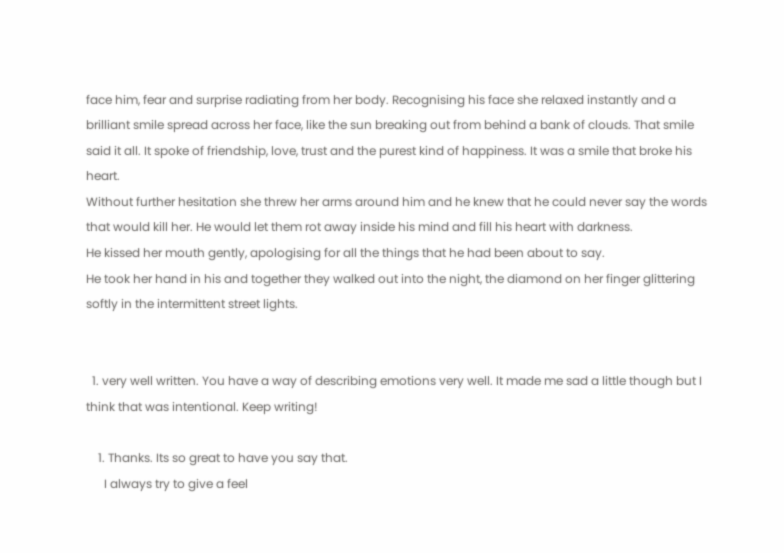face him, fear and surprise radiating from her body. Recognising his face she relaxed instantly and a brilliant smile spread across her face, like the sun breaking out from behind a bank of clouds. That smile said it all. It spoke of friendship, love, trust and the purest kind of happiness. It was a smile that broke his heart.
Without further hesitation she threw her arms around him and he knew that he could never say the words that would kill her. He would let them rot away inside his mind and fill his heart with darkness.
He kissed her mouth gently, apologising for all the things that he had been about to say.
He took her hand in his and together they walked out into the night, the diamond on her finger glittering softly in the intermittent street lights.


  1. very well written. You have a way of describing emotions very well. It made me sad a little though but I think that was intentional. Keep writing!

    1. Thanks. Its so great to have you say that.
      I always try to give a feel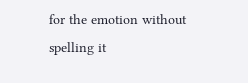for the emotion without spelling it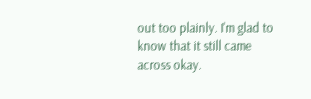out too plainly. I'm glad to know that it still came across okay.